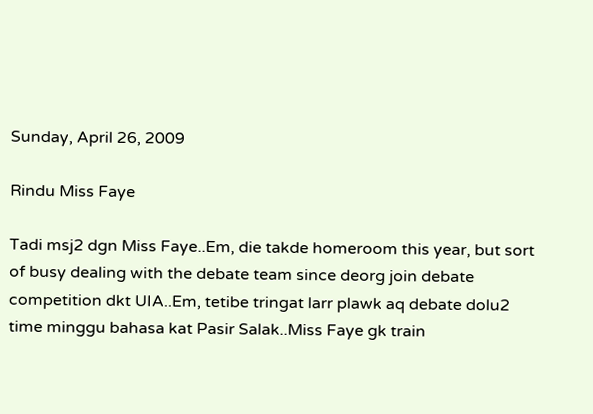Sunday, April 26, 2009

Rindu Miss Faye

Tadi msj2 dgn Miss Faye..Em, die takde homeroom this year, but sort of busy dealing with the debate team since deorg join debate competition dkt UIA..Em, tetibe tringat larr plawk aq debate dolu2 time minggu bahasa kat Pasir Salak..Miss Faye gk train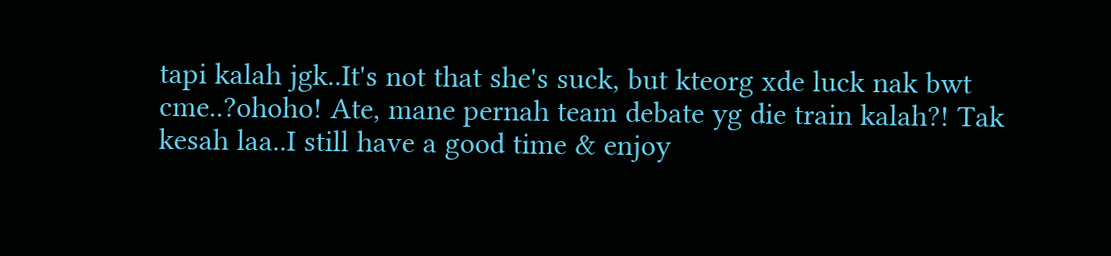tapi kalah jgk..It's not that she's suck, but kteorg xde luck nak bwt cme..?ohoho! Ate, mane pernah team debate yg die train kalah?! Tak kesah laa..I still have a good time & enjoy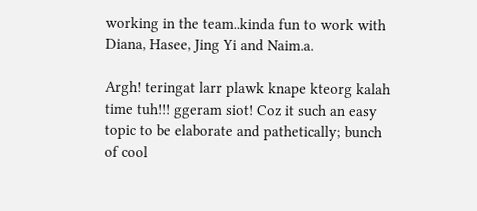working in the team..kinda fun to work with Diana, Hasee, Jing Yi and Naim.a.

Argh! teringat larr plawk knape kteorg kalah time tuh!!! ggeram siot! Coz it such an easy topic to be elaborate and pathetically; bunch of cool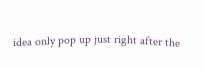idea only pop up just right after the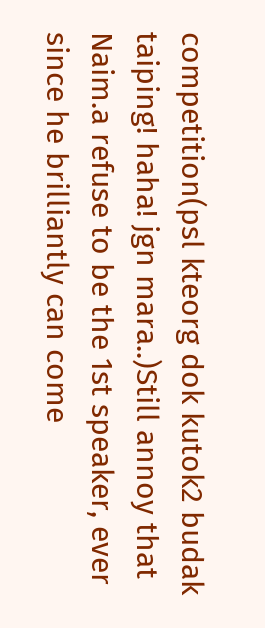competition(psl kteorg dok kutok2 budak taiping! haha! jgn mara..)Still annoy that Naim.a refuse to be the 1st speaker, ever since he brilliantly can come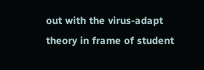out with the virus-adapt theory in frame of student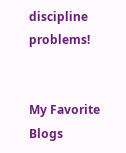discipline problems!


My Favorite Blogs